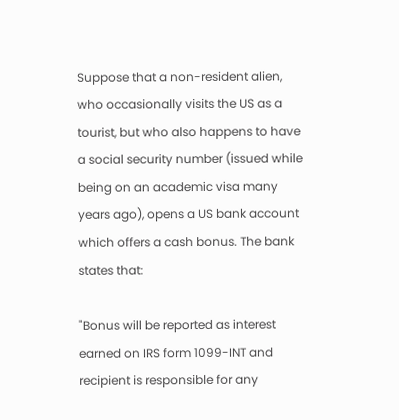Suppose that a non-resident alien, who occasionally visits the US as a tourist, but who also happens to have a social security number (issued while being on an academic visa many years ago), opens a US bank account which offers a cash bonus. The bank states that:

"Bonus will be reported as interest earned on IRS form 1099-INT and recipient is responsible for any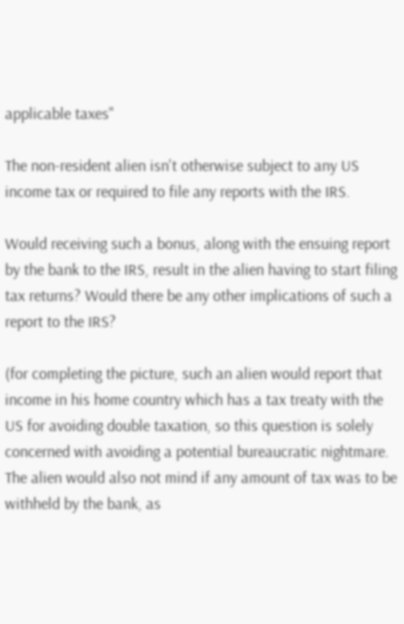applicable taxes"

The non-resident alien isn't otherwise subject to any US income tax or required to file any reports with the IRS.

Would receiving such a bonus, along with the ensuing report by the bank to the IRS, result in the alien having to start filing tax returns? Would there be any other implications of such a report to the IRS?

(for completing the picture, such an alien would report that income in his home country which has a tax treaty with the US for avoiding double taxation, so this question is solely concerned with avoiding a potential bureaucratic nightmare. The alien would also not mind if any amount of tax was to be withheld by the bank, as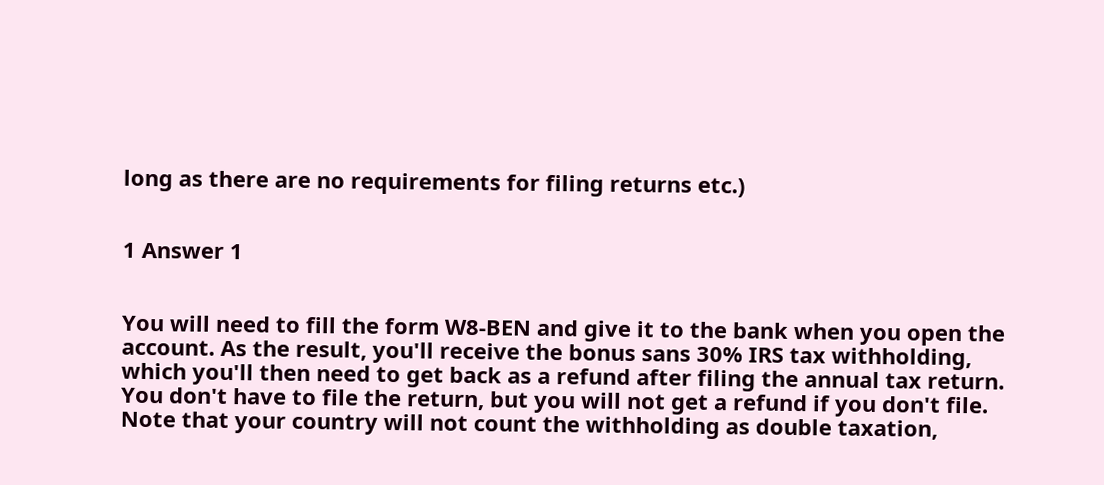long as there are no requirements for filing returns etc.)


1 Answer 1


You will need to fill the form W8-BEN and give it to the bank when you open the account. As the result, you'll receive the bonus sans 30% IRS tax withholding, which you'll then need to get back as a refund after filing the annual tax return. You don't have to file the return, but you will not get a refund if you don't file. Note that your country will not count the withholding as double taxation,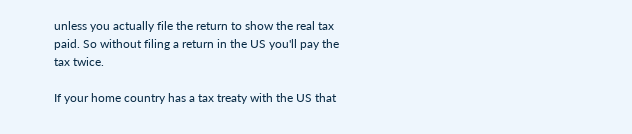unless you actually file the return to show the real tax paid. So without filing a return in the US you'll pay the tax twice.

If your home country has a tax treaty with the US that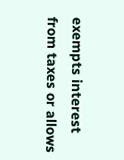exempts interest from taxes or allows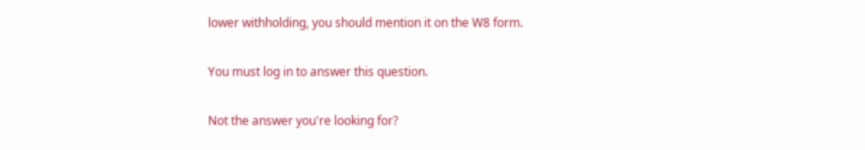lower withholding, you should mention it on the W8 form.

You must log in to answer this question.

Not the answer you're looking for?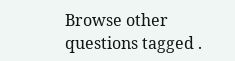Browse other questions tagged .